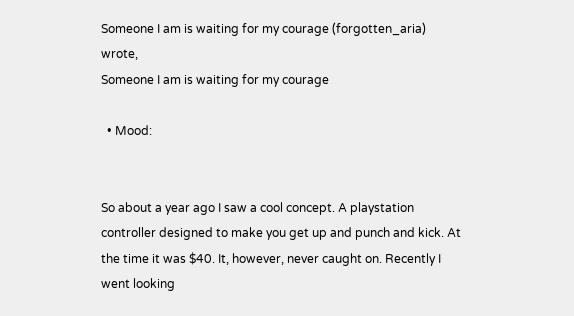Someone I am is waiting for my courage (forgotten_aria) wrote,
Someone I am is waiting for my courage

  • Mood:


So about a year ago I saw a cool concept. A playstation controller designed to make you get up and punch and kick. At the time it was $40. It, however, never caught on. Recently I went looking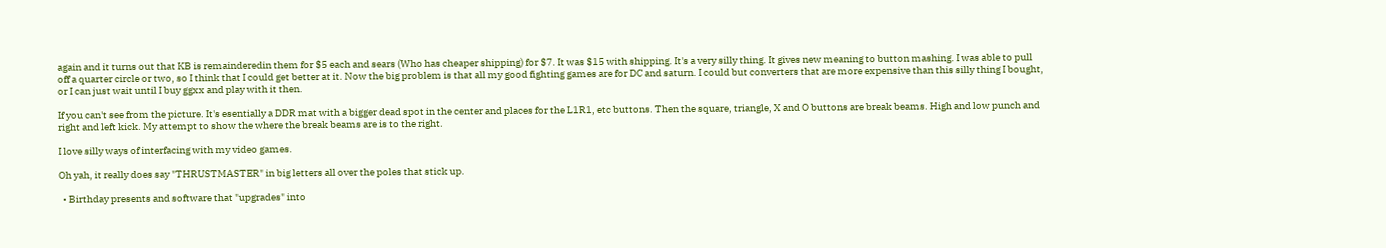again and it turns out that KB is remainderedin them for $5 each and sears (Who has cheaper shipping) for $7. It was $15 with shipping. It's a very silly thing. It gives new meaning to button mashing. I was able to pull off a quarter circle or two, so I think that I could get better at it. Now the big problem is that all my good fighting games are for DC and saturn. I could but converters that are more expensive than this silly thing I bought, or I can just wait until I buy ggxx and play with it then.

If you can't see from the picture. It's esentially a DDR mat with a bigger dead spot in the center and places for the L1R1, etc buttons. Then the square, triangle, X and O buttons are break beams. High and low punch and right and left kick. My attempt to show the where the break beams are is to the right.

I love silly ways of interfacing with my video games.

Oh yah, it really does say "THRUSTMASTER" in big letters all over the poles that stick up.

  • Birthday presents and software that "upgrades" into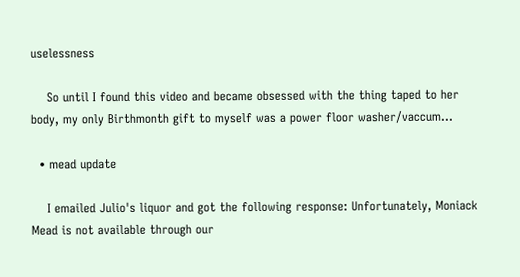uselessness

    So until I found this video and became obsessed with the thing taped to her body, my only Birthmonth gift to myself was a power floor washer/vaccum…

  • mead update

    I emailed Julio's liquor and got the following response: Unfortunately, Moniack Mead is not available through our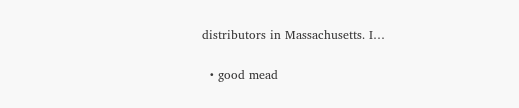distributors in Massachusetts. I…

  • good mead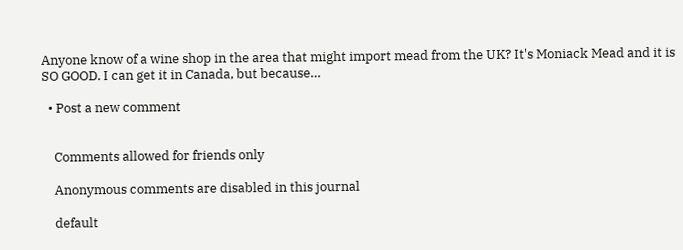Anyone know of a wine shop in the area that might import mead from the UK? It's Moniack Mead and it is SO GOOD. I can get it in Canada, but because…

  • Post a new comment


    Comments allowed for friends only

    Anonymous comments are disabled in this journal

    default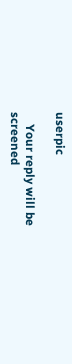userpic

    Your reply will be screened